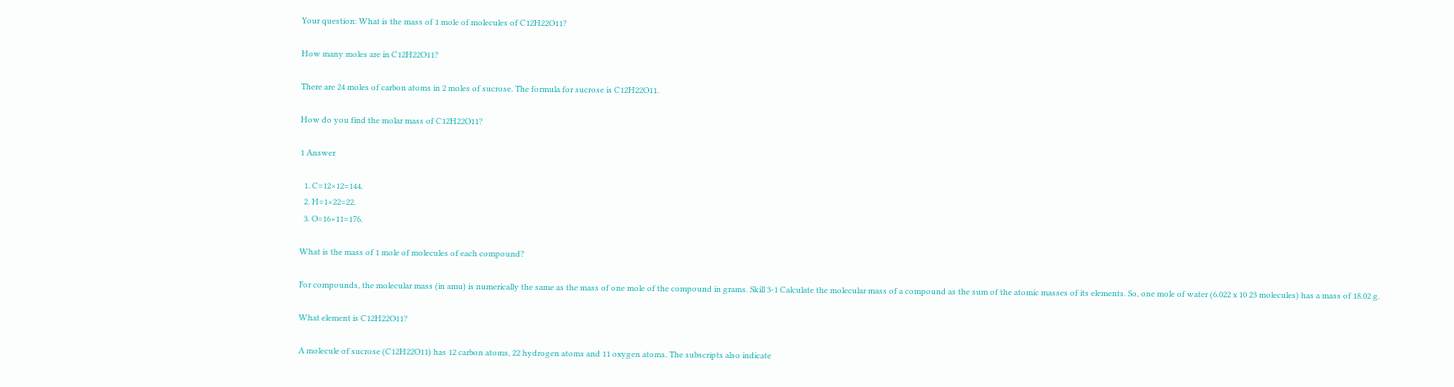Your question: What is the mass of 1 mole of molecules of C12H22O11?

How many moles are in C12H22O11?

There are 24 moles of carbon atoms in 2 moles of sucrose. The formula for sucrose is C12H22O11.

How do you find the molar mass of C12H22O11?

1 Answer

  1. C=12×12=144.
  2. H=1×22=22.
  3. O=16×11=176.

What is the mass of 1 mole of molecules of each compound?

For compounds, the molecular mass (in amu) is numerically the same as the mass of one mole of the compound in grams. Skill 3-1 Calculate the molecular mass of a compound as the sum of the atomic masses of its elements. So, one mole of water (6.022 x 10 23 molecules) has a mass of 18.02 g.

What element is C12H22O11?

A molecule of sucrose (C12H22O11) has 12 carbon atoms, 22 hydrogen atoms and 11 oxygen atoms. The subscripts also indicate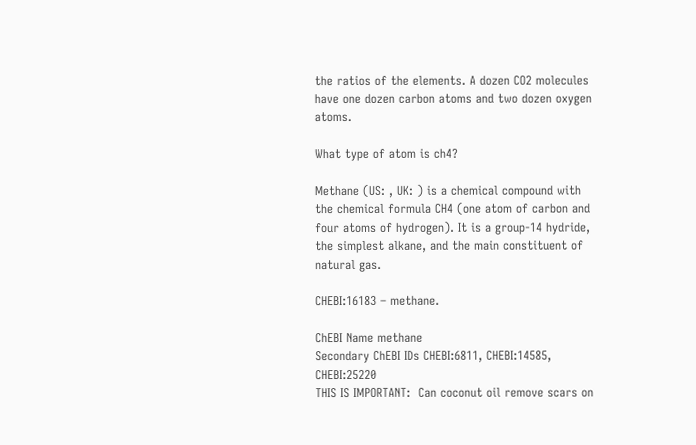the ratios of the elements. A dozen CO2 molecules have one dozen carbon atoms and two dozen oxygen atoms.

What type of atom is ch4?

Methane (US: , UK: ) is a chemical compound with the chemical formula CH4 (one atom of carbon and four atoms of hydrogen). It is a group-14 hydride, the simplest alkane, and the main constituent of natural gas.

CHEBI:16183 – methane.

ChEBI Name methane
Secondary ChEBI IDs CHEBI:6811, CHEBI:14585, CHEBI:25220
THIS IS IMPORTANT:  Can coconut oil remove scars on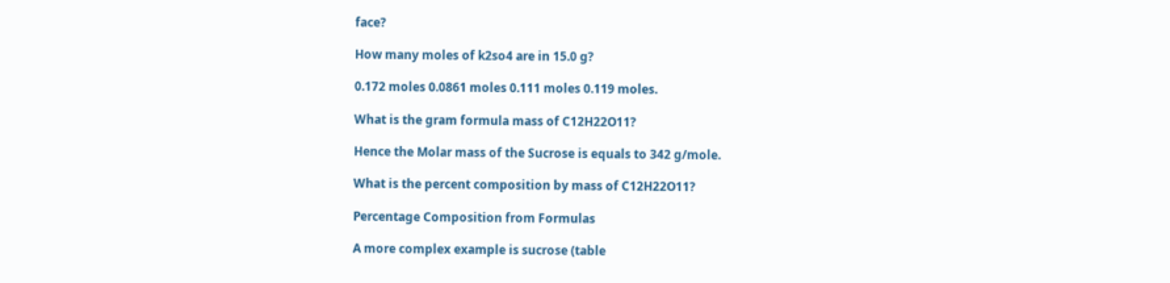face?

How many moles of k2so4 are in 15.0 g?

0.172 moles 0.0861 moles 0.111 moles 0.119 moles.

What is the gram formula mass of C12H22O11?

Hence the Molar mass of the Sucrose is equals to 342 g/mole.

What is the percent composition by mass of C12H22O11?

Percentage Composition from Formulas

A more complex example is sucrose (table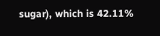sugar), which is 42.11%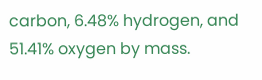carbon, 6.48% hydrogen, and 51.41% oxygen by mass.